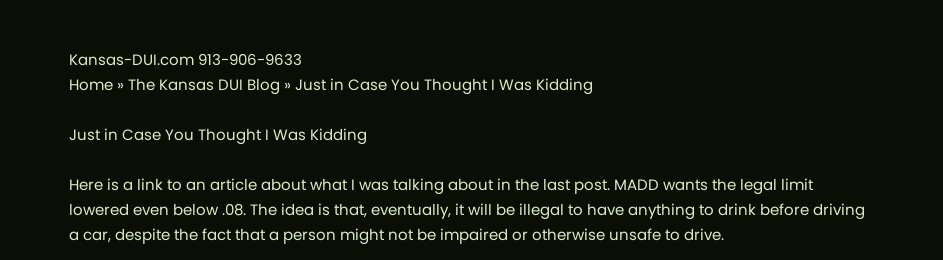Kansas-DUI.com 913-906-9633
Home » The Kansas DUI Blog » Just in Case You Thought I Was Kidding

Just in Case You Thought I Was Kidding

Here is a link to an article about what I was talking about in the last post. MADD wants the legal limit lowered even below .08. The idea is that, eventually, it will be illegal to have anything to drink before driving a car, despite the fact that a person might not be impaired or otherwise unsafe to drive.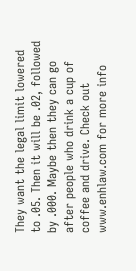They want the legal limit lowered to .05. Then it will be .02, followed by .000. Maybe then they can go after people who drink a cup of coffee and drive. Check out www.enhlaw.com for more info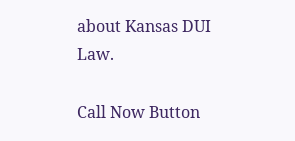about Kansas DUI Law.

Call Now Button